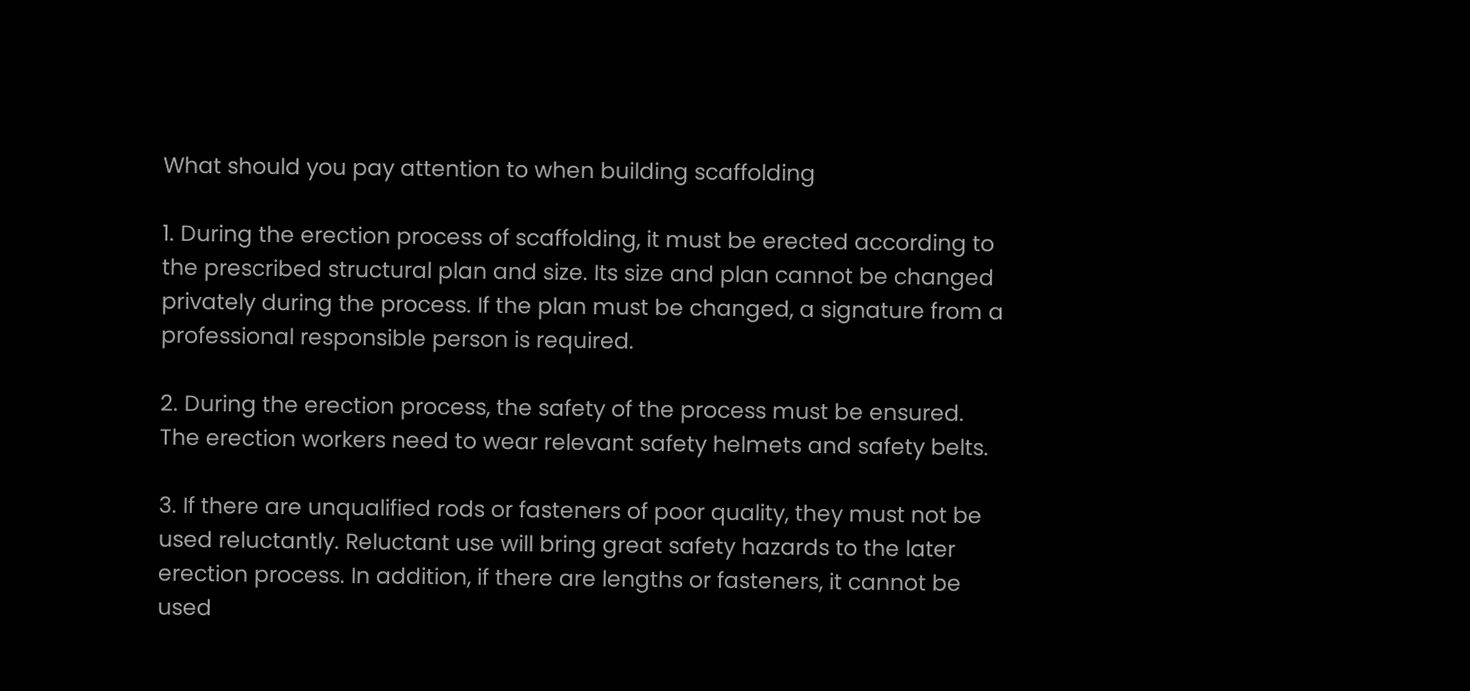What should you pay attention to when building scaffolding

1. During the erection process of scaffolding, it must be erected according to the prescribed structural plan and size. Its size and plan cannot be changed privately during the process. If the plan must be changed, a signature from a professional responsible person is required.

2. During the erection process, the safety of the process must be ensured. The erection workers need to wear relevant safety helmets and safety belts.

3. If there are unqualified rods or fasteners of poor quality, they must not be used reluctantly. Reluctant use will bring great safety hazards to the later erection process. In addition, if there are lengths or fasteners, it cannot be used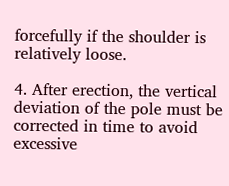forcefully if the shoulder is relatively loose.

4. After erection, the vertical deviation of the pole must be corrected in time to avoid excessive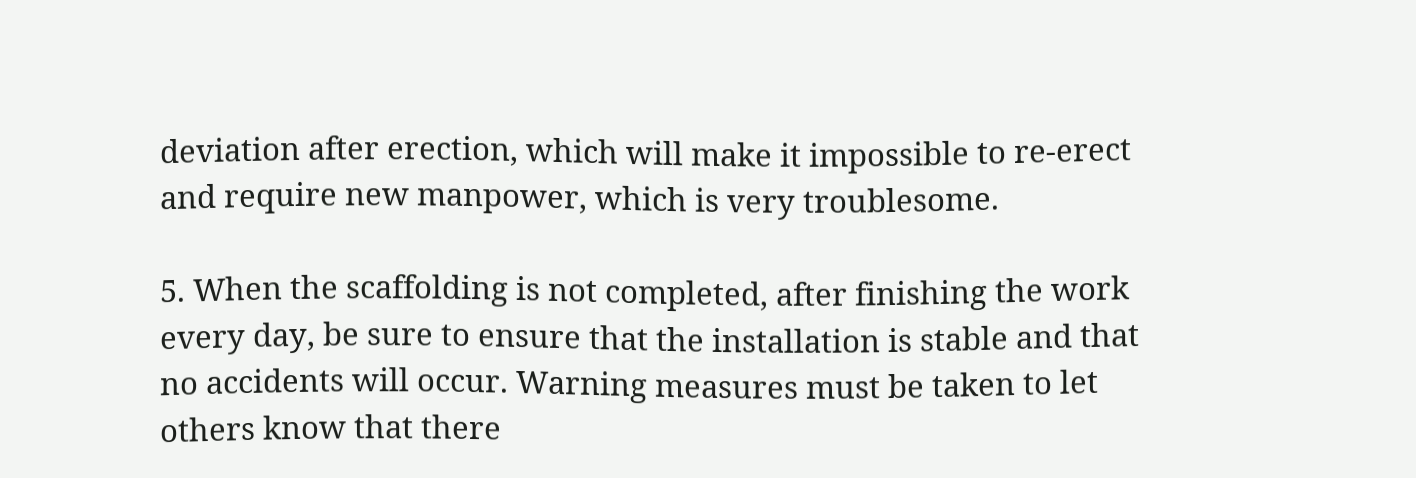deviation after erection, which will make it impossible to re-erect and require new manpower, which is very troublesome.

5. When the scaffolding is not completed, after finishing the work every day, be sure to ensure that the installation is stable and that no accidents will occur. Warning measures must be taken to let others know that there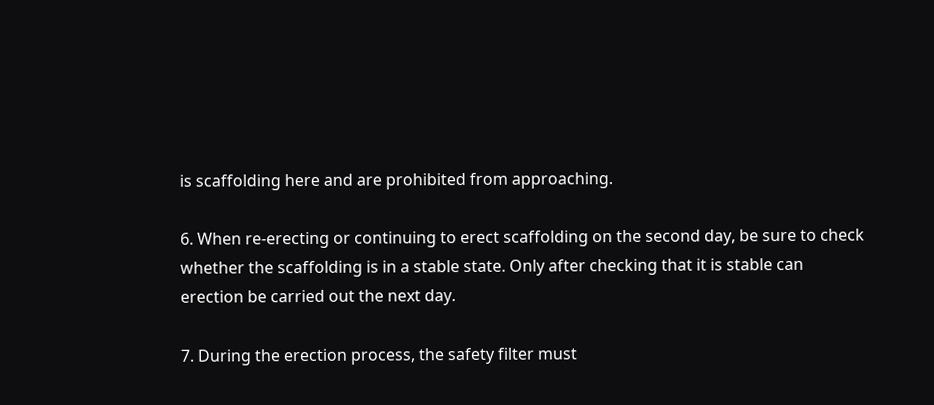is scaffolding here and are prohibited from approaching.

6. When re-erecting or continuing to erect scaffolding on the second day, be sure to check whether the scaffolding is in a stable state. Only after checking that it is stable can erection be carried out the next day.

7. During the erection process, the safety filter must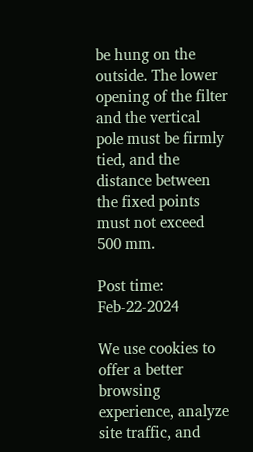be hung on the outside. The lower opening of the filter and the vertical pole must be firmly tied, and the distance between the fixed points must not exceed 500 mm.

Post time: Feb-22-2024

We use cookies to offer a better browsing experience, analyze site traffic, and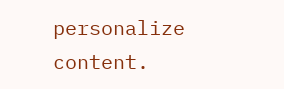personalize content.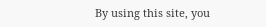By using this site, you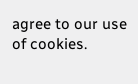agree to our use of cookies.